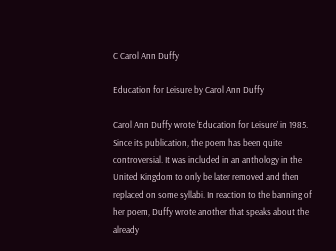C Carol Ann Duffy

Education for Leisure by Carol Ann Duffy

Carol Ann Duffy wrote ‘Education for Leisure’ in 1985. Since its publication, the poem has been quite controversial. It was included in an anthology in the United Kingdom to only be later removed and then replaced on some syllabi. In reaction to the banning of her poem, Duffy wrote another that speaks about the already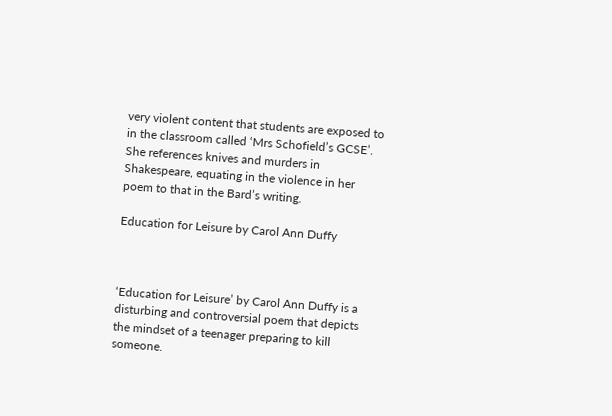very violent content that students are exposed to in the classroom called ‘Mrs Schofield’s GCSE’.  She references knives and murders in Shakespeare, equating in the violence in her poem to that in the Bard’s writing.

Education for Leisure by Carol Ann Duffy



‘Education for Leisure’ by Carol Ann Duffy is a disturbing and controversial poem that depicts the mindset of a teenager preparing to kill someone.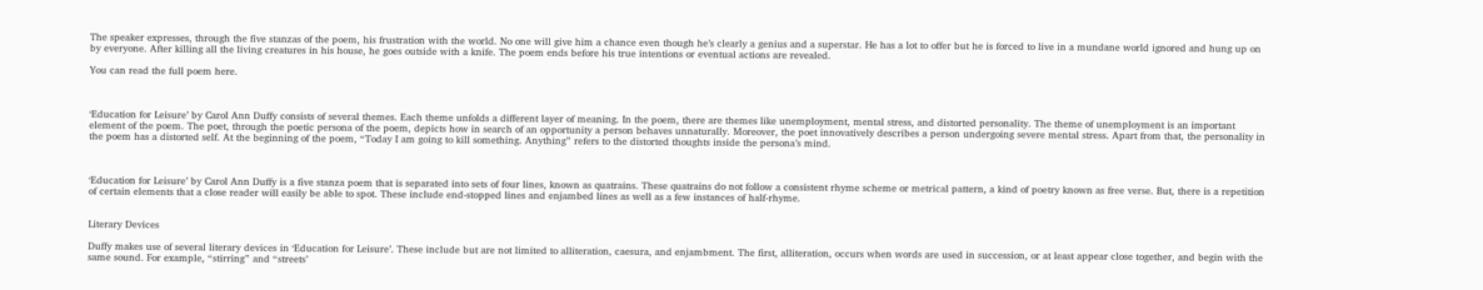The speaker expresses, through the five stanzas of the poem, his frustration with the world. No one will give him a chance even though he’s clearly a genius and a superstar. He has a lot to offer but he is forced to live in a mundane world ignored and hung up on by everyone. After killing all the living creatures in his house, he goes outside with a knife. The poem ends before his true intentions or eventual actions are revealed.

You can read the full poem here.



‘Education for Leisure’ by Carol Ann Duffy consists of several themes. Each theme unfolds a different layer of meaning. In the poem, there are themes like unemployment, mental stress, and distorted personality. The theme of unemployment is an important element of the poem. The poet, through the poetic persona of the poem, depicts how in search of an opportunity a person behaves unnaturally. Moreover, the poet innovatively describes a person undergoing severe mental stress. Apart from that, the personality in the poem has a distorted self. At the beginning of the poem, “Today I am going to kill something. Anything” refers to the distorted thoughts inside the persona’s mind.



‘Education for Leisure’ by Carol Ann Duffy is a five stanza poem that is separated into sets of four lines, known as quatrains. These quatrains do not follow a consistent rhyme scheme or metrical pattern, a kind of poetry known as free verse. But, there is a repetition of certain elements that a close reader will easily be able to spot. These include end-stopped lines and enjambed lines as well as a few instances of half-rhyme.


Literary Devices

Duffy makes use of several literary devices in ‘Education for Leisure’. These include but are not limited to alliteration, caesura, and enjambment. The first, alliteration, occurs when words are used in succession, or at least appear close together, and begin with the same sound. For example, “stirring” and “streets’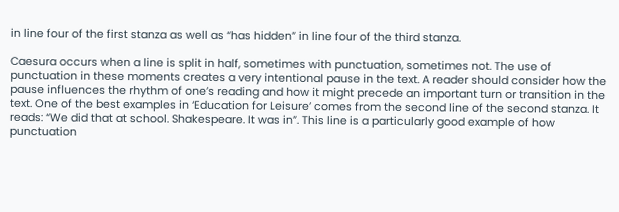in line four of the first stanza as well as “has hidden” in line four of the third stanza.

Caesura occurs when a line is split in half, sometimes with punctuation, sometimes not. The use of punctuation in these moments creates a very intentional pause in the text. A reader should consider how the pause influences the rhythm of one’s reading and how it might precede an important turn or transition in the text. One of the best examples in ‘Education for Leisure’ comes from the second line of the second stanza. It reads: “We did that at school. Shakespeare. It was in”. This line is a particularly good example of how punctuation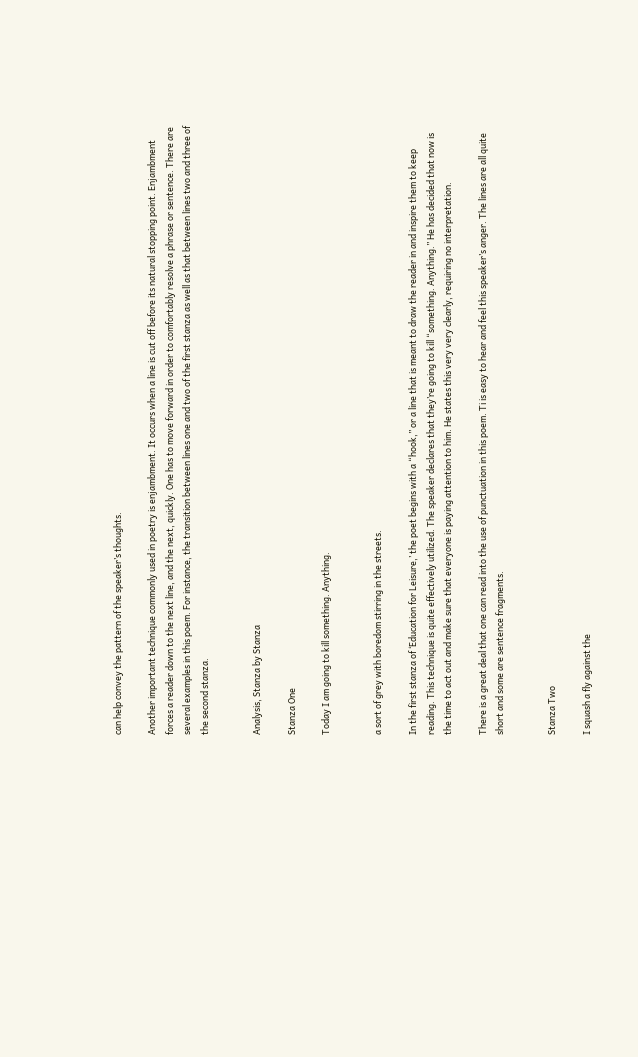can help convey the pattern of the speaker’s thoughts.

Another important technique commonly used in poetry is enjambment. It occurs when a line is cut off before its natural stopping point. Enjambment forces a reader down to the next line, and the next, quickly. One has to move forward in order to comfortably resolve a phrase or sentence. There are several examples in this poem. For instance, the transition between lines one and two of the first stanza as well as that between lines two and three of the second stanza.


Analysis, Stanza by Stanza

Stanza One

Today I am going to kill something. Anything.


a sort of grey with boredom stirring in the streets.

In the first stanza of ‘Education for Leisure,’ the poet begins with a “hook,” or a line that is meant to draw the reader in and inspire them to keep reading. This technique is quite effectively utilized. The speaker declares that they’re going to kill “something. Anything.” He has decided that now is the time to act out and make sure that everyone is paying attention to him. He states this very very clearly, requiring no interpretation.

There is a great deal that one can read into the use of punctuation in this poem. Ti is easy to hear and feel this speaker’s anger. The lines are all quite short and some are sentence fragments.


Stanza Two

I squash a fly against the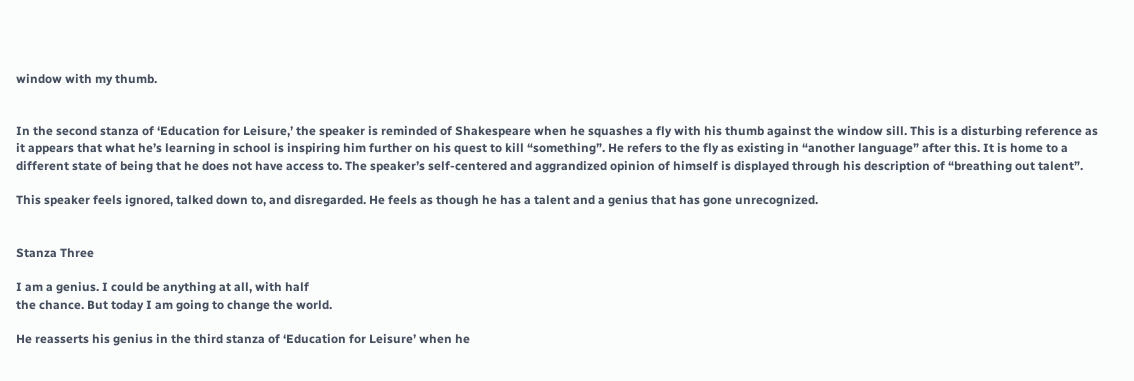window with my thumb.


In the second stanza of ‘Education for Leisure,’ the speaker is reminded of Shakespeare when he squashes a fly with his thumb against the window sill. This is a disturbing reference as it appears that what he’s learning in school is inspiring him further on his quest to kill “something”. He refers to the fly as existing in “another language” after this. It is home to a different state of being that he does not have access to. The speaker’s self-centered and aggrandized opinion of himself is displayed through his description of “breathing out talent”.

This speaker feels ignored, talked down to, and disregarded. He feels as though he has a talent and a genius that has gone unrecognized.


Stanza Three

I am a genius. I could be anything at all, with half
the chance. But today I am going to change the world.

He reasserts his genius in the third stanza of ‘Education for Leisure’ when he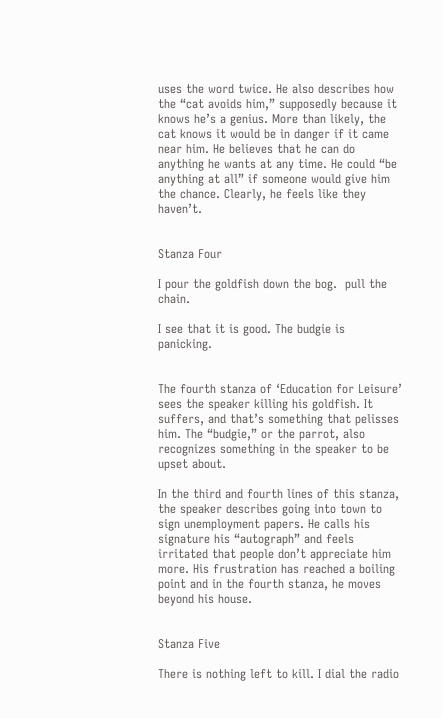uses the word twice. He also describes how the “cat avoids him,” supposedly because it knows he’s a genius. More than likely, the cat knows it would be in danger if it came near him. He believes that he can do anything he wants at any time. He could “be anything at all” if someone would give him the chance. Clearly, he feels like they haven’t.


Stanza Four

I pour the goldfish down the bog.  pull the chain.

I see that it is good. The budgie is panicking.


The fourth stanza of ‘Education for Leisure’ sees the speaker killing his goldfish. It suffers, and that’s something that pelisses him. The “budgie,” or the parrot, also recognizes something in the speaker to be upset about.

In the third and fourth lines of this stanza, the speaker describes going into town to sign unemployment papers. He calls his signature his “autograph” and feels irritated that people don’t appreciate him more. His frustration has reached a boiling point and in the fourth stanza, he moves beyond his house.


Stanza Five

There is nothing left to kill. I dial the radio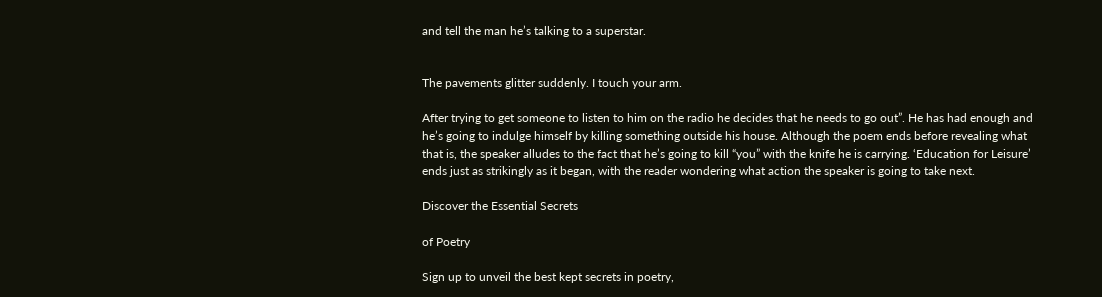and tell the man he’s talking to a superstar.


The pavements glitter suddenly. I touch your arm.

After trying to get someone to listen to him on the radio he decides that he needs to go out”. He has had enough and he’s going to indulge himself by killing something outside his house. Although the poem ends before revealing what that is, the speaker alludes to the fact that he’s going to kill “you” with the knife he is carrying. ‘Education for Leisure’ ends just as strikingly as it began, with the reader wondering what action the speaker is going to take next.

Discover the Essential Secrets

of Poetry

Sign up to unveil the best kept secrets in poetry,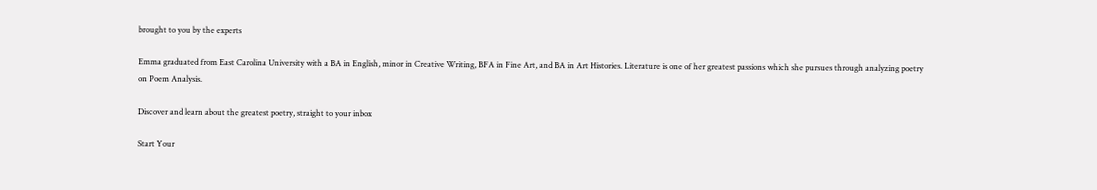brought to you by the experts

Emma graduated from East Carolina University with a BA in English, minor in Creative Writing, BFA in Fine Art, and BA in Art Histories. Literature is one of her greatest passions which she pursues through analyzing poetry on Poem Analysis.

Discover and learn about the greatest poetry, straight to your inbox

Start Your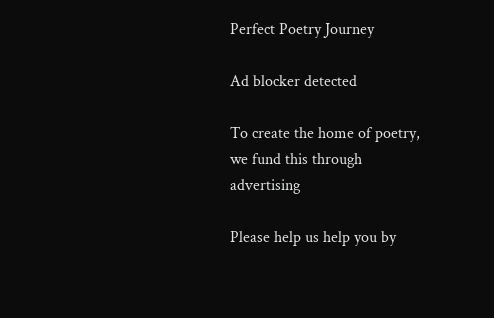Perfect Poetry Journey

Ad blocker detected

To create the home of poetry, we fund this through advertising

Please help us help you by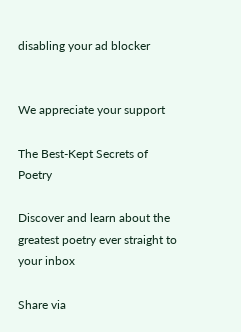disabling your ad blocker


We appreciate your support

The Best-Kept Secrets of Poetry

Discover and learn about the greatest poetry ever straight to your inbox

Share via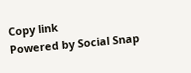Copy link
Powered by Social Snap